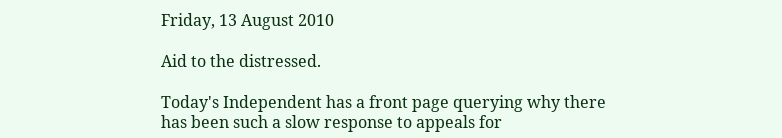Friday, 13 August 2010

Aid to the distressed.

Today's Independent has a front page querying why there has been such a slow response to appeals for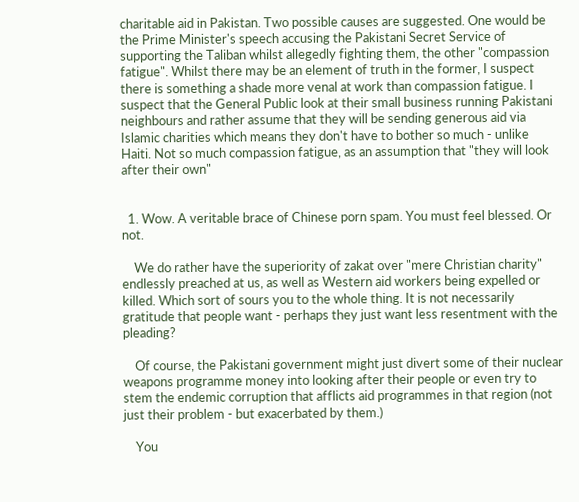charitable aid in Pakistan. Two possible causes are suggested. One would be the Prime Minister's speech accusing the Pakistani Secret Service of supporting the Taliban whilst allegedly fighting them, the other "compassion fatigue". Whilst there may be an element of truth in the former, I suspect there is something a shade more venal at work than compassion fatigue. I suspect that the General Public look at their small business running Pakistani neighbours and rather assume that they will be sending generous aid via Islamic charities which means they don't have to bother so much - unlike Haiti. Not so much compassion fatigue, as an assumption that "they will look after their own"


  1. Wow. A veritable brace of Chinese porn spam. You must feel blessed. Or not.

    We do rather have the superiority of zakat over "mere Christian charity" endlessly preached at us, as well as Western aid workers being expelled or killed. Which sort of sours you to the whole thing. It is not necessarily gratitude that people want - perhaps they just want less resentment with the pleading?

    Of course, the Pakistani government might just divert some of their nuclear weapons programme money into looking after their people or even try to stem the endemic corruption that afflicts aid programmes in that region (not just their problem - but exacerbated by them.)

    You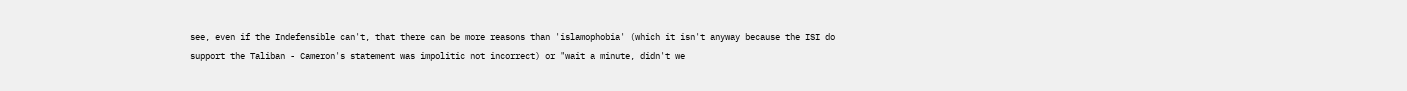see, even if the Indefensible can't, that there can be more reasons than 'islamophobia' (which it isn't anyway because the ISI do support the Taliban - Cameron's statement was impolitic not incorrect) or "wait a minute, didn't we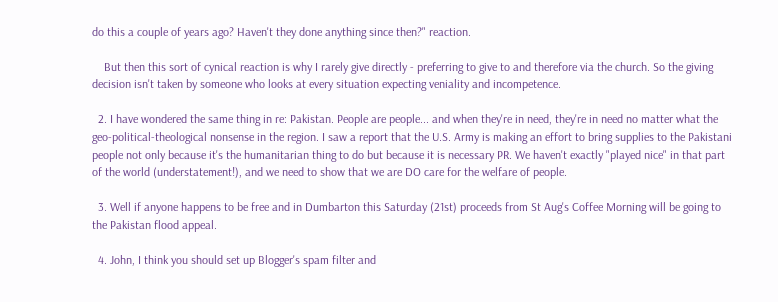do this a couple of years ago? Haven't they done anything since then?" reaction.

    But then this sort of cynical reaction is why I rarely give directly - preferring to give to and therefore via the church. So the giving decision isn't taken by someone who looks at every situation expecting veniality and incompetence.

  2. I have wondered the same thing in re: Pakistan. People are people... and when they're in need, they're in need no matter what the geo-political-theological nonsense in the region. I saw a report that the U.S. Army is making an effort to bring supplies to the Pakistani people not only because it's the humanitarian thing to do but because it is necessary PR. We haven't exactly "played nice" in that part of the world (understatement!), and we need to show that we are DO care for the welfare of people.

  3. Well if anyone happens to be free and in Dumbarton this Saturday (21st) proceeds from St Aug's Coffee Morning will be going to the Pakistan flood appeal.

  4. John, I think you should set up Blogger's spam filter and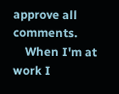approve all comments.
    When I'm at work I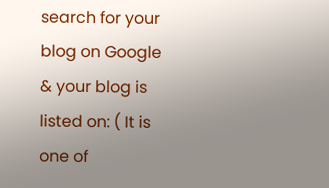search for your blog on Google & your blog is listed on: ( It is one of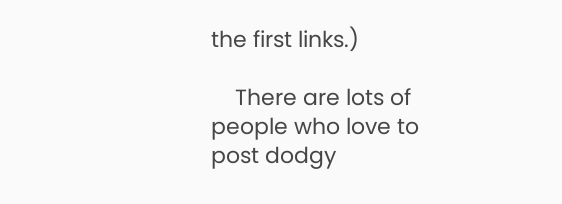the first links.)

    There are lots of people who love to post dodgy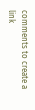comments to create a link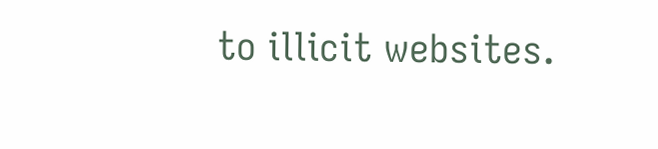to illicit websites.